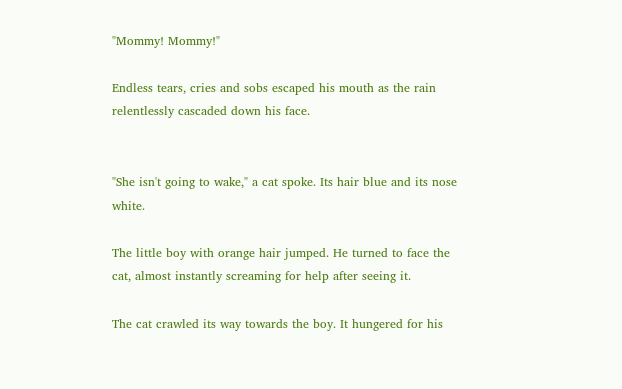"Mommy! Mommy!"

Endless tears, cries and sobs escaped his mouth as the rain relentlessly cascaded down his face.


"She isn't going to wake," a cat spoke. Its hair blue and its nose white.

The little boy with orange hair jumped. He turned to face the cat, almost instantly screaming for help after seeing it.

The cat crawled its way towards the boy. It hungered for his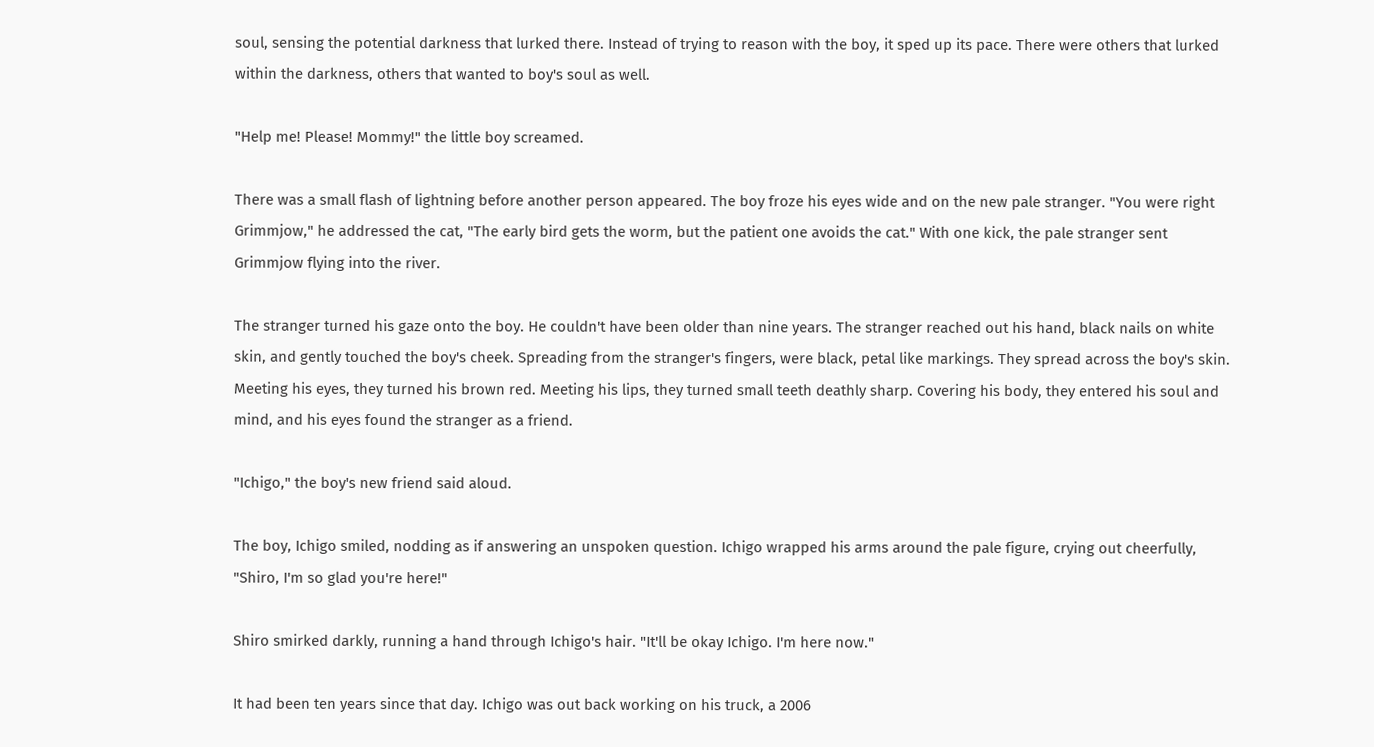soul, sensing the potential darkness that lurked there. Instead of trying to reason with the boy, it sped up its pace. There were others that lurked within the darkness, others that wanted to boy's soul as well.

"Help me! Please! Mommy!" the little boy screamed.

There was a small flash of lightning before another person appeared. The boy froze his eyes wide and on the new pale stranger. "You were right Grimmjow," he addressed the cat, "The early bird gets the worm, but the patient one avoids the cat." With one kick, the pale stranger sent Grimmjow flying into the river.

The stranger turned his gaze onto the boy. He couldn't have been older than nine years. The stranger reached out his hand, black nails on white skin, and gently touched the boy's cheek. Spreading from the stranger's fingers, were black, petal like markings. They spread across the boy's skin. Meeting his eyes, they turned his brown red. Meeting his lips, they turned small teeth deathly sharp. Covering his body, they entered his soul and mind, and his eyes found the stranger as a friend.

"Ichigo," the boy's new friend said aloud.

The boy, Ichigo smiled, nodding as if answering an unspoken question. Ichigo wrapped his arms around the pale figure, crying out cheerfully, "Shiro, I'm so glad you're here!"

Shiro smirked darkly, running a hand through Ichigo's hair. "It'll be okay Ichigo. I'm here now."

It had been ten years since that day. Ichigo was out back working on his truck, a 2006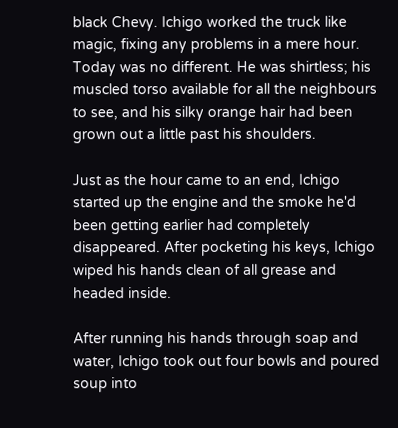black Chevy. Ichigo worked the truck like magic, fixing any problems in a mere hour. Today was no different. He was shirtless; his muscled torso available for all the neighbours to see, and his silky orange hair had been grown out a little past his shoulders.

Just as the hour came to an end, Ichigo started up the engine and the smoke he'd been getting earlier had completely disappeared. After pocketing his keys, Ichigo wiped his hands clean of all grease and headed inside.

After running his hands through soap and water, Ichigo took out four bowls and poured soup into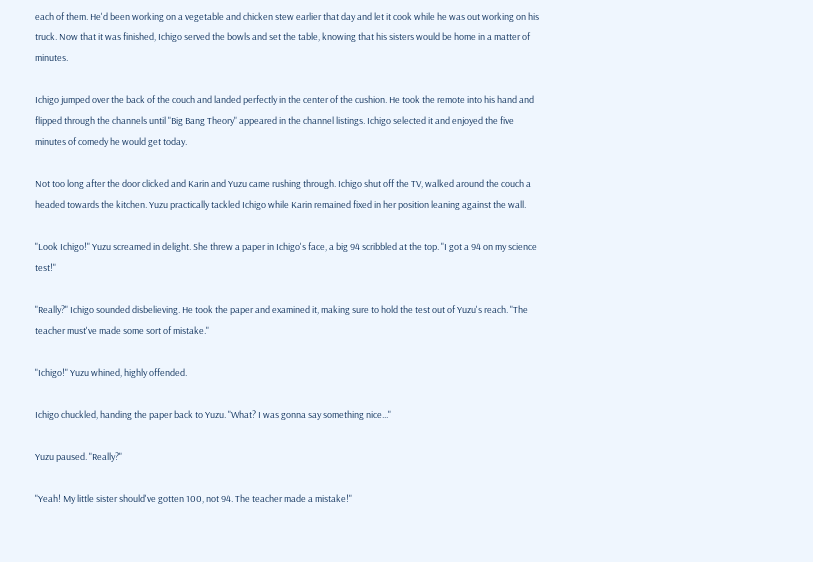each of them. He'd been working on a vegetable and chicken stew earlier that day and let it cook while he was out working on his truck. Now that it was finished, Ichigo served the bowls and set the table, knowing that his sisters would be home in a matter of minutes.

Ichigo jumped over the back of the couch and landed perfectly in the center of the cushion. He took the remote into his hand and flipped through the channels until "Big Bang Theory" appeared in the channel listings. Ichigo selected it and enjoyed the five minutes of comedy he would get today.

Not too long after the door clicked and Karin and Yuzu came rushing through. Ichigo shut off the TV, walked around the couch a headed towards the kitchen. Yuzu practically tackled Ichigo while Karin remained fixed in her position leaning against the wall.

"Look Ichigo!" Yuzu screamed in delight. She threw a paper in Ichigo's face, a big 94 scribbled at the top. "I got a 94 on my science test!"

"Really?" Ichigo sounded disbelieving. He took the paper and examined it, making sure to hold the test out of Yuzu's reach. "The teacher must've made some sort of mistake."

"Ichigo!" Yuzu whined, highly offended.

Ichigo chuckled, handing the paper back to Yuzu. "What? I was gonna say something nice..."

Yuzu paused. "Really?"

"Yeah! My little sister should've gotten 100, not 94. The teacher made a mistake!"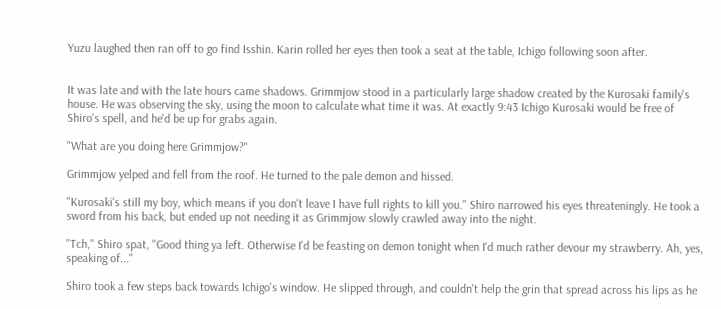Yuzu laughed then ran off to go find Isshin. Karin rolled her eyes then took a seat at the table, Ichigo following soon after.


It was late and with the late hours came shadows. Grimmjow stood in a particularly large shadow created by the Kurosaki family's house. He was observing the sky, using the moon to calculate what time it was. At exactly 9:43 Ichigo Kurosaki would be free of Shiro's spell, and he'd be up for grabs again.

"What are you doing here Grimmjow?"

Grimmjow yelped and fell from the roof. He turned to the pale demon and hissed.

"Kurosaki's still my boy, which means if you don't leave I have full rights to kill you." Shiro narrowed his eyes threateningly. He took a sword from his back, but ended up not needing it as Grimmjow slowly crawled away into the night.

"Tch," Shiro spat, "Good thing ya left. Otherwise I'd be feasting on demon tonight when I'd much rather devour my strawberry. Ah, yes, speaking of..."

Shiro took a few steps back towards Ichigo's window. He slipped through, and couldn't help the grin that spread across his lips as he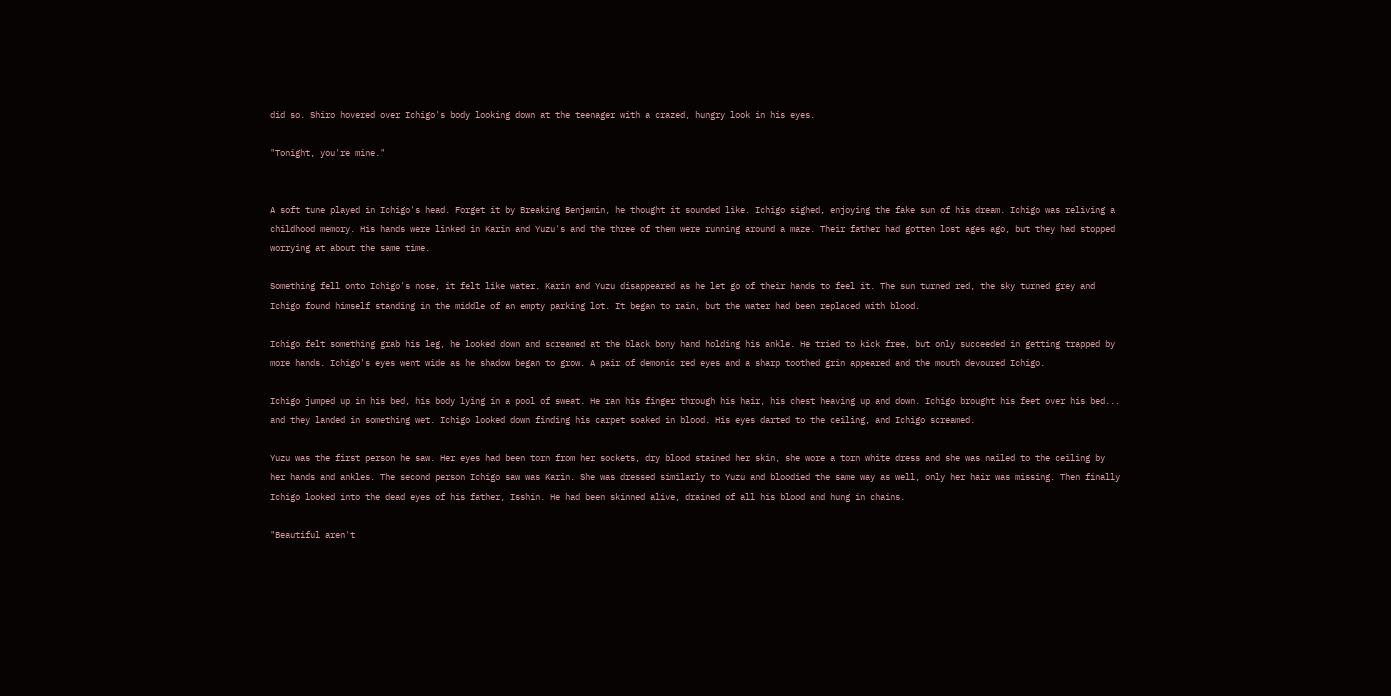did so. Shiro hovered over Ichigo's body looking down at the teenager with a crazed, hungry look in his eyes.

"Tonight, you're mine."


A soft tune played in Ichigo's head. Forget it by Breaking Benjamin, he thought it sounded like. Ichigo sighed, enjoying the fake sun of his dream. Ichigo was reliving a childhood memory. His hands were linked in Karin and Yuzu's and the three of them were running around a maze. Their father had gotten lost ages ago, but they had stopped worrying at about the same time.

Something fell onto Ichigo's nose, it felt like water. Karin and Yuzu disappeared as he let go of their hands to feel it. The sun turned red, the sky turned grey and Ichigo found himself standing in the middle of an empty parking lot. It began to rain, but the water had been replaced with blood.

Ichigo felt something grab his leg, he looked down and screamed at the black bony hand holding his ankle. He tried to kick free, but only succeeded in getting trapped by more hands. Ichigo's eyes went wide as he shadow began to grow. A pair of demonic red eyes and a sharp toothed grin appeared and the mouth devoured Ichigo.

Ichigo jumped up in his bed, his body lying in a pool of sweat. He ran his finger through his hair, his chest heaving up and down. Ichigo brought his feet over his bed... and they landed in something wet. Ichigo looked down finding his carpet soaked in blood. His eyes darted to the ceiling, and Ichigo screamed.

Yuzu was the first person he saw. Her eyes had been torn from her sockets, dry blood stained her skin, she wore a torn white dress and she was nailed to the ceiling by her hands and ankles. The second person Ichigo saw was Karin. She was dressed similarly to Yuzu and bloodied the same way as well, only her hair was missing. Then finally Ichigo looked into the dead eyes of his father, Isshin. He had been skinned alive, drained of all his blood and hung in chains.

"Beautiful aren't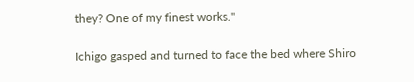they? One of my finest works."

Ichigo gasped and turned to face the bed where Shiro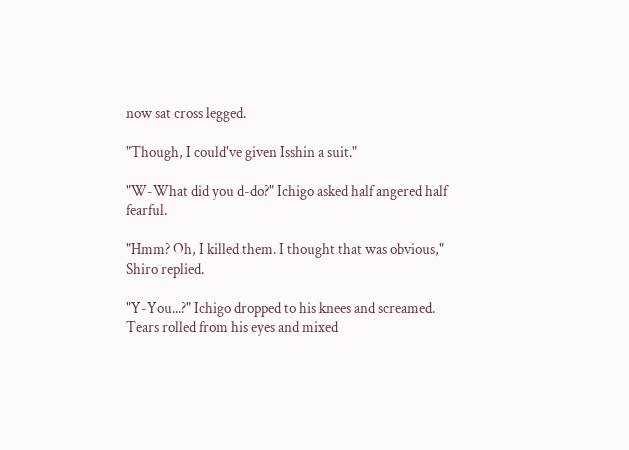now sat cross legged.

"Though, I could've given Isshin a suit."

"W-What did you d-do?" Ichigo asked half angered half fearful.

"Hmm? Oh, I killed them. I thought that was obvious," Shiro replied.

"Y-You...?" Ichigo dropped to his knees and screamed. Tears rolled from his eyes and mixed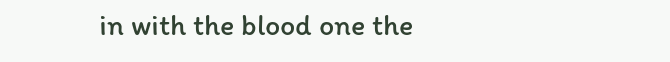in with the blood one the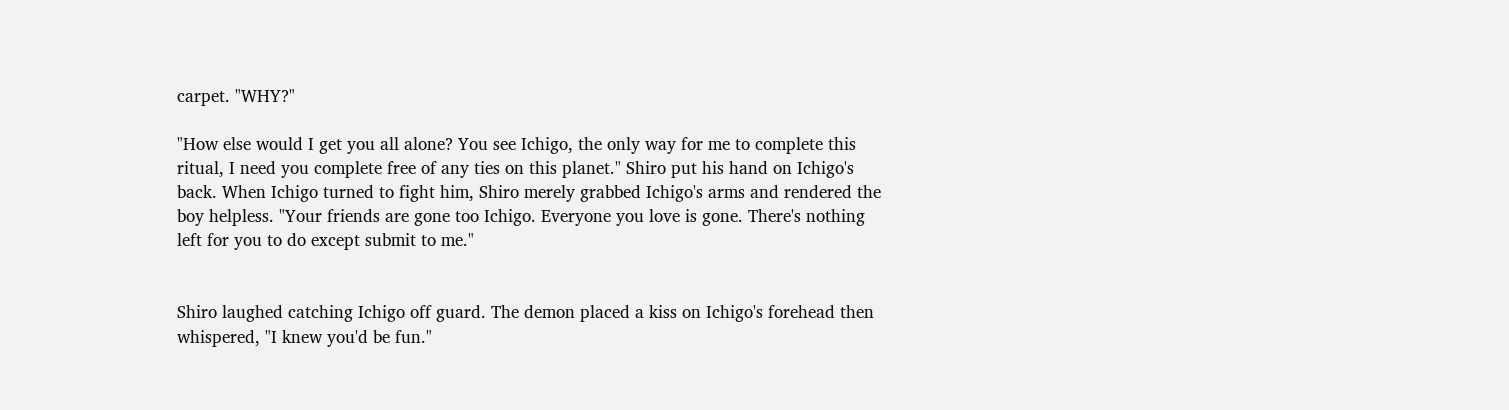carpet. "WHY?"

"How else would I get you all alone? You see Ichigo, the only way for me to complete this ritual, I need you complete free of any ties on this planet." Shiro put his hand on Ichigo's back. When Ichigo turned to fight him, Shiro merely grabbed Ichigo's arms and rendered the boy helpless. "Your friends are gone too Ichigo. Everyone you love is gone. There's nothing left for you to do except submit to me."


Shiro laughed catching Ichigo off guard. The demon placed a kiss on Ichigo's forehead then whispered, "I knew you'd be fun."